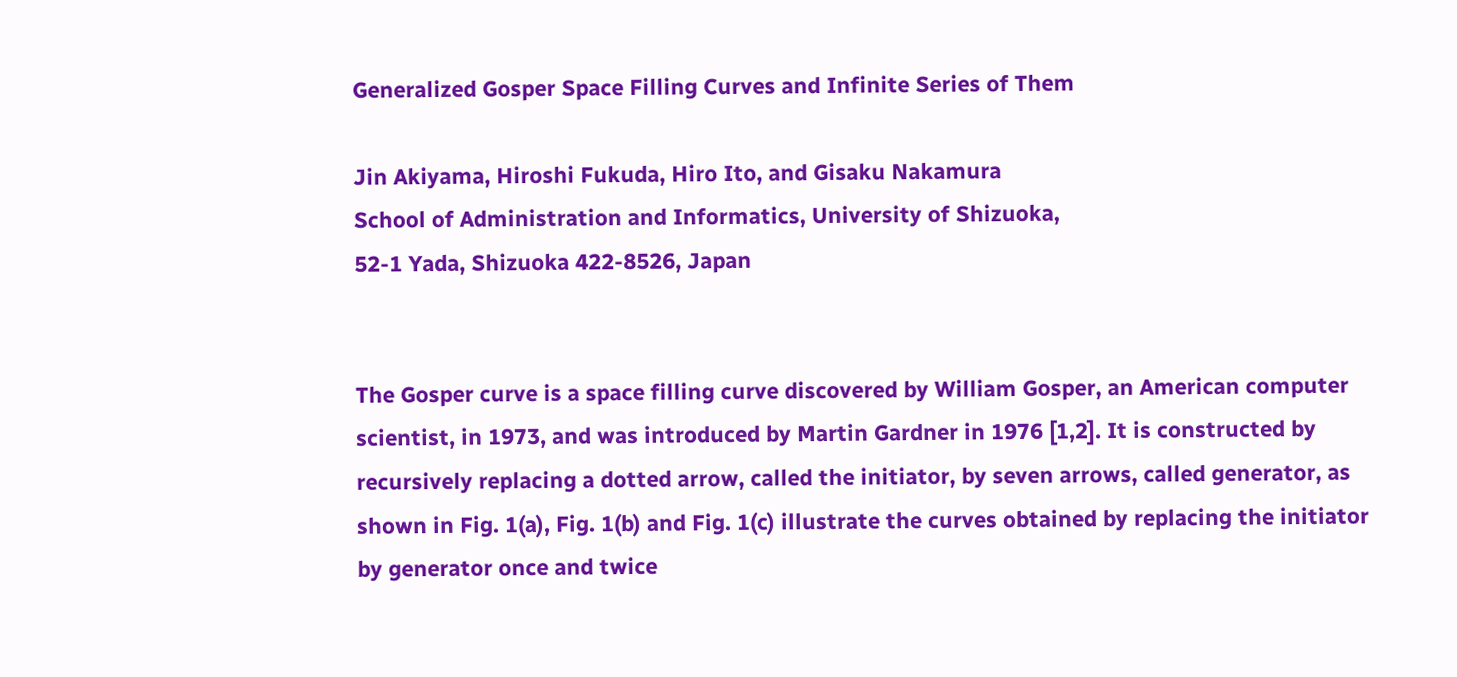Generalized Gosper Space Filling Curves and Infinite Series of Them

Jin Akiyama, Hiroshi Fukuda, Hiro Ito, and Gisaku Nakamura
School of Administration and Informatics, University of Shizuoka,
52-1 Yada, Shizuoka 422-8526, Japan


The Gosper curve is a space filling curve discovered by William Gosper, an American computer scientist, in 1973, and was introduced by Martin Gardner in 1976 [1,2]. It is constructed by recursively replacing a dotted arrow, called the initiator, by seven arrows, called generator, as shown in Fig. 1(a), Fig. 1(b) and Fig. 1(c) illustrate the curves obtained by replacing the initiator by generator once and twice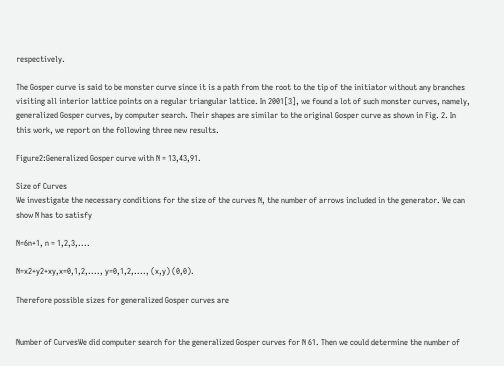respectively.

The Gosper curve is said to be monster curve since it is a path from the root to the tip of the initiator without any branches visiting all interior lattice points on a regular triangular lattice. In 2001[3], we found a lot of such monster curves, namely, generalized Gosper curves, by computer search. Their shapes are similar to the original Gosper curve as shown in Fig. 2. In this work, we report on the following three new results.

Figure2:Generalized Gosper curve with N = 13,43,91.

Size of Curves
We investigate the necessary conditions for the size of the curves N, the number of arrows included in the generator. We can show N has to satisfy

N=6n+1, n = 1,2,3,....

N=x2+y2+xy,x=0,1,2,...., y=0,1,2,...., (x,y) (0,0).

Therefore possible sizes for generalized Gosper curves are


Number of CurvesWe did computer search for the generalized Gosper curves for N 61. Then we could determine the number of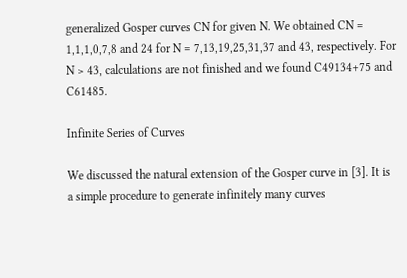generalized Gosper curves CN for given N. We obtained CN = 1,1,1,0,7,8 and 24 for N = 7,13,19,25,31,37 and 43, respectively. For N > 43, calculations are not finished and we found C49134+75 and C61485.

Infinite Series of Curves

We discussed the natural extension of the Gosper curve in [3]. It is a simple procedure to generate infinitely many curves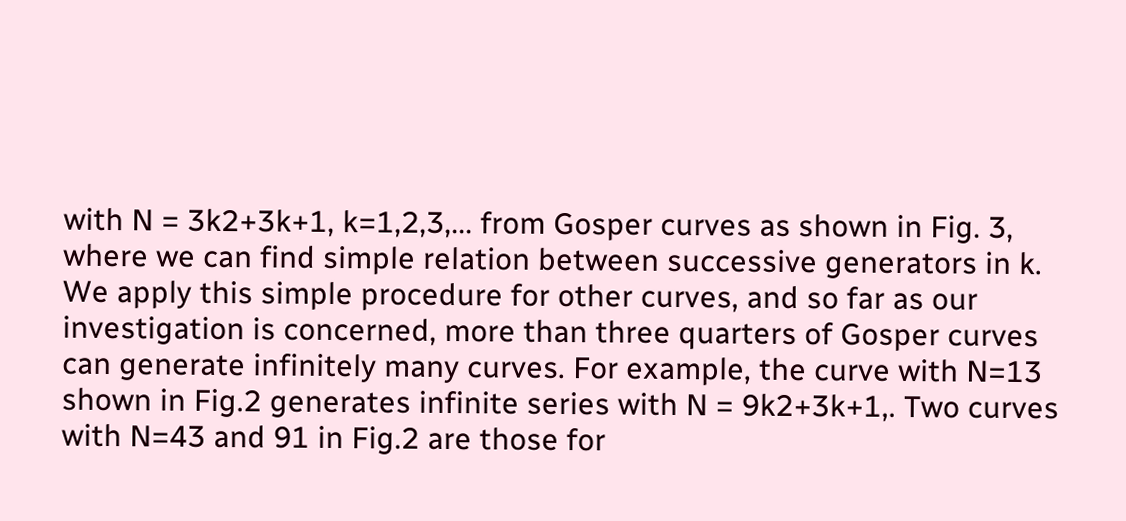with N = 3k2+3k+1, k=1,2,3,... from Gosper curves as shown in Fig. 3, where we can find simple relation between successive generators in k. We apply this simple procedure for other curves, and so far as our investigation is concerned, more than three quarters of Gosper curves can generate infinitely many curves. For example, the curve with N=13 shown in Fig.2 generates infinite series with N = 9k2+3k+1,. Two curves with N=43 and 91 in Fig.2 are those for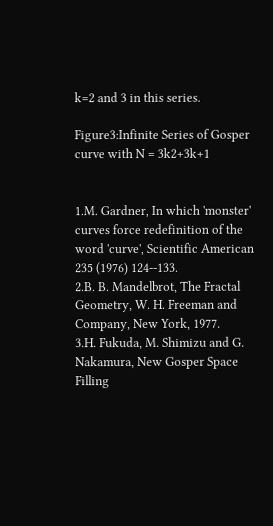k=2 and 3 in this series.

Figure3:Infinite Series of Gosper curve with N = 3k2+3k+1


1.M. Gardner, In which 'monster' curves force redefinition of the word 'curve', Scientific American 235 (1976) 124--133.
2.B. B. Mandelbrot, The Fractal Geometry, W. H. Freeman and Company, New York, 1977.
3.H. Fukuda, M. Shimizu and G. Nakamura, New Gosper Space Filling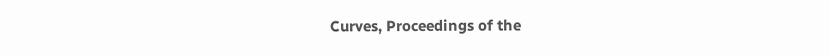Curves, Proceedings of the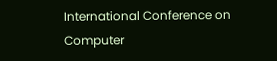International Conference on Computer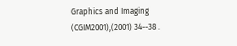Graphics and Imaging (CGIM2001),(2001) 34--38 .